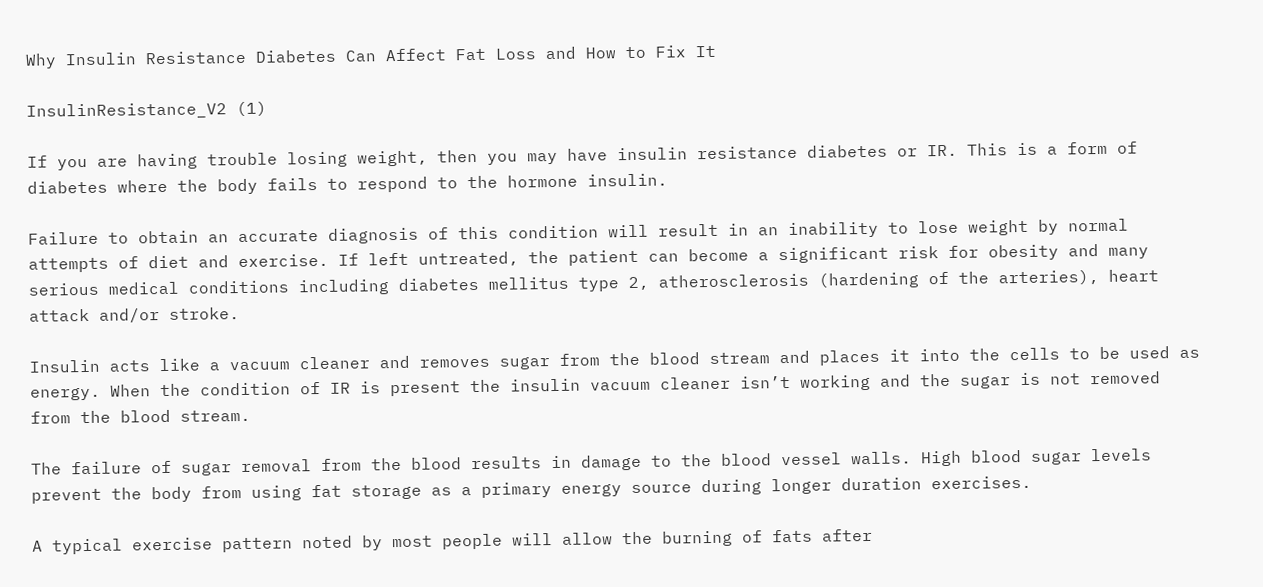Why Insulin Resistance Diabetes Can Affect Fat Loss and How to Fix It

InsulinResistance_V2 (1)

If you are having trouble losing weight, then you may have insulin resistance diabetes or IR. This is a form of diabetes where the body fails to respond to the hormone insulin.

Failure to obtain an accurate diagnosis of this condition will result in an inability to lose weight by normal attempts of diet and exercise. If left untreated, the patient can become a significant risk for obesity and many serious medical conditions including diabetes mellitus type 2, atherosclerosis (hardening of the arteries), heart attack and/or stroke.

Insulin acts like a vacuum cleaner and removes sugar from the blood stream and places it into the cells to be used as energy. When the condition of IR is present the insulin vacuum cleaner isn’t working and the sugar is not removed from the blood stream.

The failure of sugar removal from the blood results in damage to the blood vessel walls. High blood sugar levels prevent the body from using fat storage as a primary energy source during longer duration exercises.

A typical exercise pattern noted by most people will allow the burning of fats after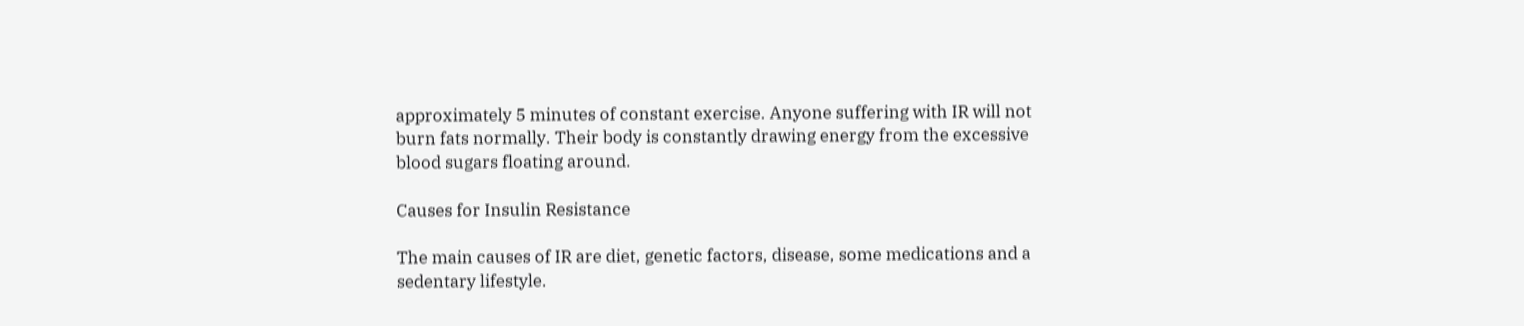approximately 5 minutes of constant exercise. Anyone suffering with IR will not burn fats normally. Their body is constantly drawing energy from the excessive blood sugars floating around.

Causes for Insulin Resistance

The main causes of IR are diet, genetic factors, disease, some medications and a sedentary lifestyle.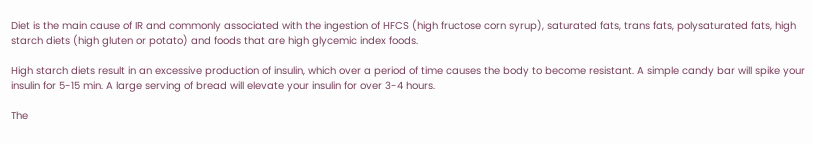Diet is the main cause of IR and commonly associated with the ingestion of HFCS (high fructose corn syrup), saturated fats, trans fats, polysaturated fats, high starch diets (high gluten or potato) and foods that are high glycemic index foods.

High starch diets result in an excessive production of insulin, which over a period of time causes the body to become resistant. A simple candy bar will spike your insulin for 5-15 min. A large serving of bread will elevate your insulin for over 3-4 hours.

The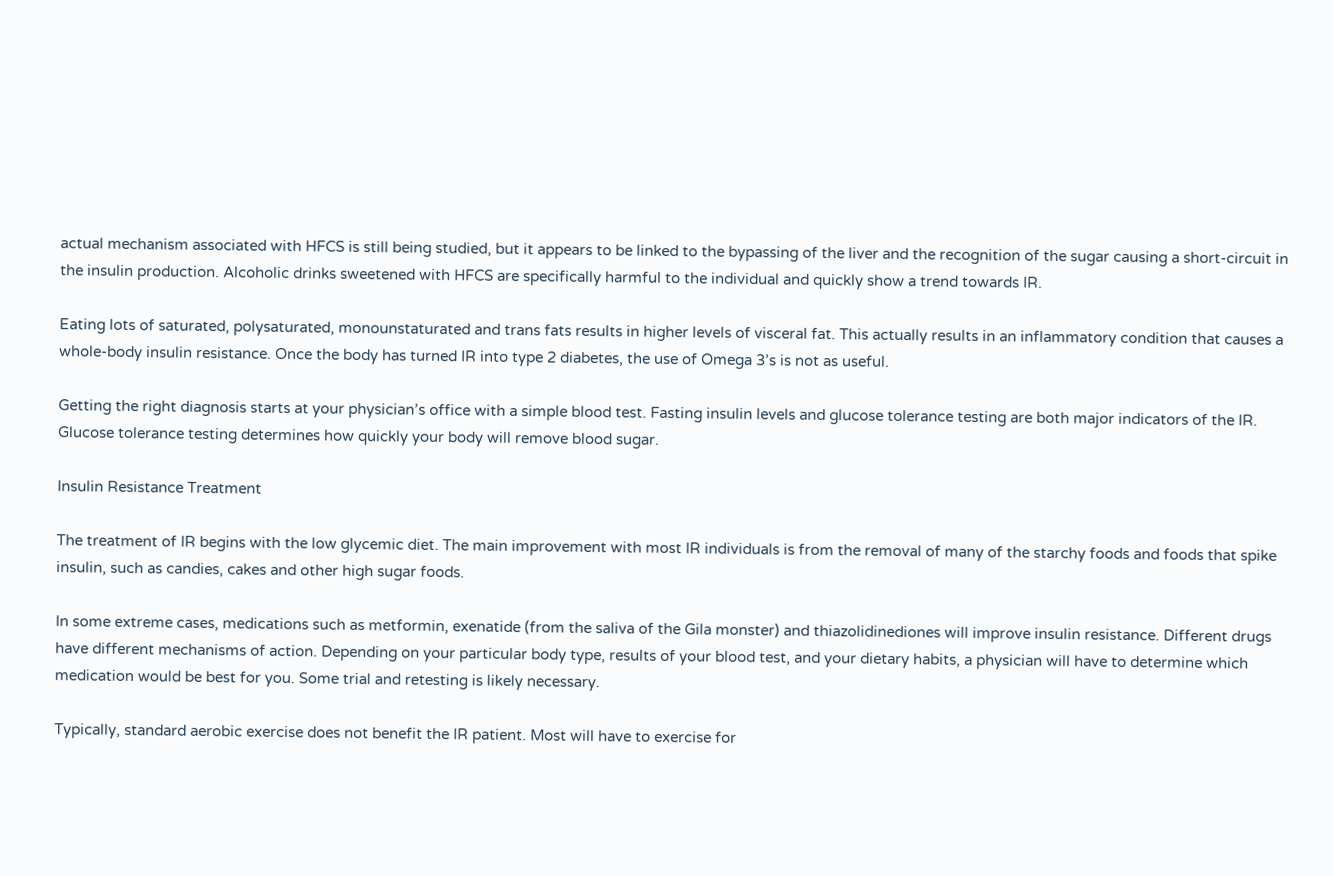actual mechanism associated with HFCS is still being studied, but it appears to be linked to the bypassing of the liver and the recognition of the sugar causing a short-circuit in the insulin production. Alcoholic drinks sweetened with HFCS are specifically harmful to the individual and quickly show a trend towards IR.

Eating lots of saturated, polysaturated, monounstaturated and trans fats results in higher levels of visceral fat. This actually results in an inflammatory condition that causes a whole-body insulin resistance. Once the body has turned IR into type 2 diabetes, the use of Omega 3’s is not as useful.

Getting the right diagnosis starts at your physician’s office with a simple blood test. Fasting insulin levels and glucose tolerance testing are both major indicators of the IR. Glucose tolerance testing determines how quickly your body will remove blood sugar.

Insulin Resistance Treatment

The treatment of IR begins with the low glycemic diet. The main improvement with most IR individuals is from the removal of many of the starchy foods and foods that spike insulin, such as candies, cakes and other high sugar foods.

In some extreme cases, medications such as metformin, exenatide (from the saliva of the Gila monster) and thiazolidinediones will improve insulin resistance. Different drugs have different mechanisms of action. Depending on your particular body type, results of your blood test, and your dietary habits, a physician will have to determine which medication would be best for you. Some trial and retesting is likely necessary.

Typically, standard aerobic exercise does not benefit the IR patient. Most will have to exercise for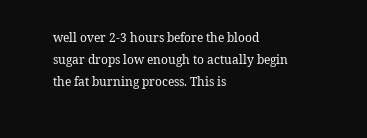well over 2-3 hours before the blood sugar drops low enough to actually begin the fat burning process. This is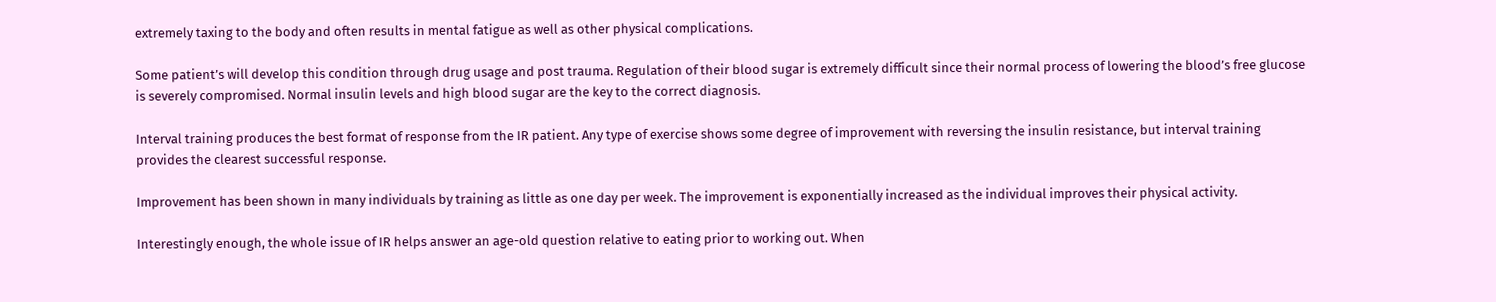extremely taxing to the body and often results in mental fatigue as well as other physical complications.

Some patient’s will develop this condition through drug usage and post trauma. Regulation of their blood sugar is extremely difficult since their normal process of lowering the blood’s free glucose is severely compromised. Normal insulin levels and high blood sugar are the key to the correct diagnosis.

Interval training produces the best format of response from the IR patient. Any type of exercise shows some degree of improvement with reversing the insulin resistance, but interval training provides the clearest successful response.

Improvement has been shown in many individuals by training as little as one day per week. The improvement is exponentially increased as the individual improves their physical activity.

Interestingly enough, the whole issue of IR helps answer an age-old question relative to eating prior to working out. When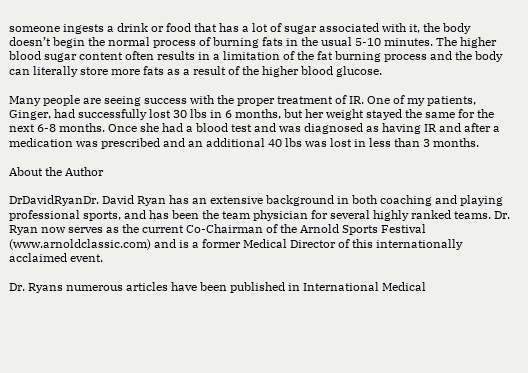someone ingests a drink or food that has a lot of sugar associated with it, the body doesn’t begin the normal process of burning fats in the usual 5-10 minutes. The higher blood sugar content often results in a limitation of the fat burning process and the body can literally store more fats as a result of the higher blood glucose.

Many people are seeing success with the proper treatment of IR. One of my patients, Ginger, had successfully lost 30 lbs in 6 months, but her weight stayed the same for the next 6-8 months. Once she had a blood test and was diagnosed as having IR and after a medication was prescribed and an additional 40 lbs was lost in less than 3 months.

About the Author

DrDavidRyanDr. David Ryan has an extensive background in both coaching and playing professional sports, and has been the team physician for several highly ranked teams. Dr. Ryan now serves as the current Co-Chairman of the Arnold Sports Festival (www.arnoldclassic.com) and is a former Medical Director of this internationally acclaimed event.

Dr. Ryans numerous articles have been published in International Medical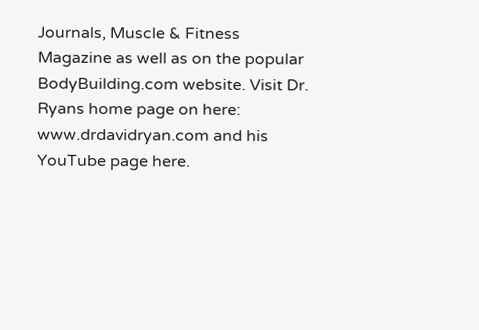Journals, Muscle & Fitness Magazine as well as on the popular BodyBuilding.com website. Visit Dr. Ryans home page on here: www.drdavidryan.com and his YouTube page here.